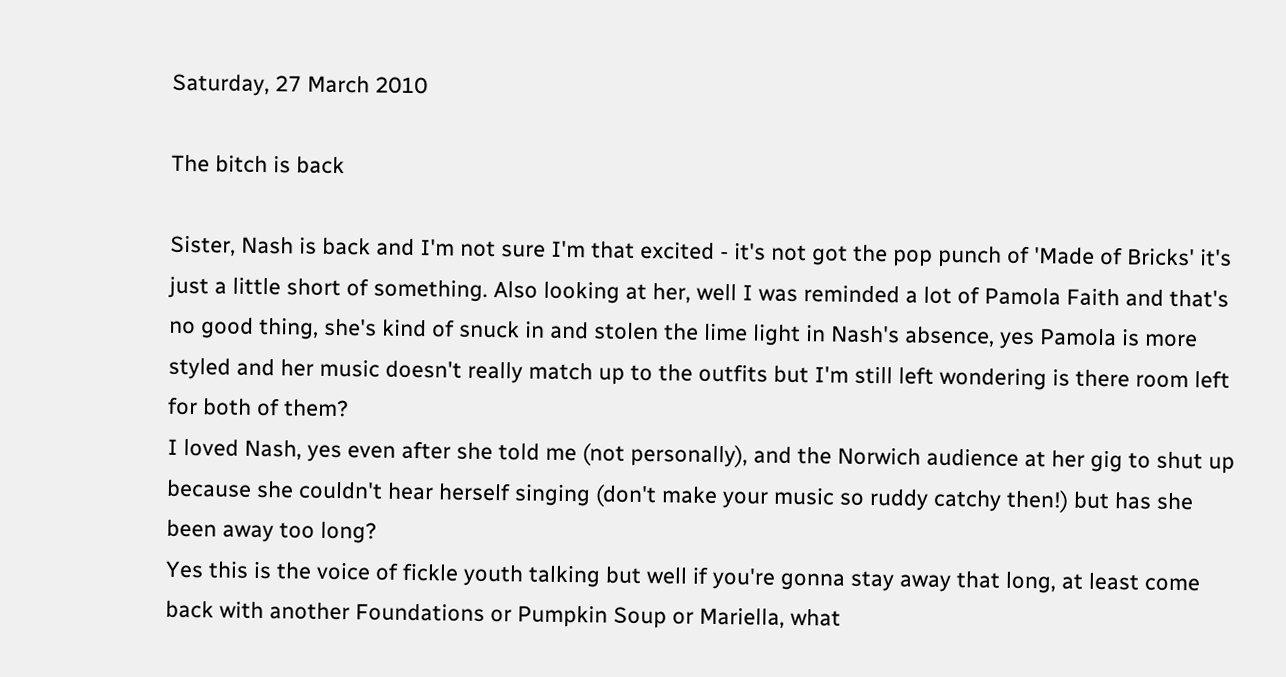Saturday, 27 March 2010

The bitch is back

Sister, Nash is back and I'm not sure I'm that excited - it's not got the pop punch of 'Made of Bricks' it's just a little short of something. Also looking at her, well I was reminded a lot of Pamola Faith and that's no good thing, she's kind of snuck in and stolen the lime light in Nash's absence, yes Pamola is more styled and her music doesn't really match up to the outfits but I'm still left wondering is there room left for both of them?
I loved Nash, yes even after she told me (not personally), and the Norwich audience at her gig to shut up because she couldn't hear herself singing (don't make your music so ruddy catchy then!) but has she been away too long?
Yes this is the voice of fickle youth talking but well if you're gonna stay away that long, at least come back with another Foundations or Pumpkin Soup or Mariella, what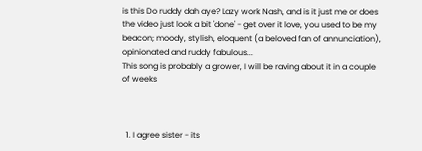is this Do ruddy dah aye? Lazy work Nash, and is it just me or does the video just look a bit 'done' - get over it love, you used to be my beacon; moody, stylish, eloquent (a beloved fan of annunciation), opinionated and ruddy fabulous...
This song is probably a grower, I will be raving about it in a couple of weeks



  1. I agree sister - its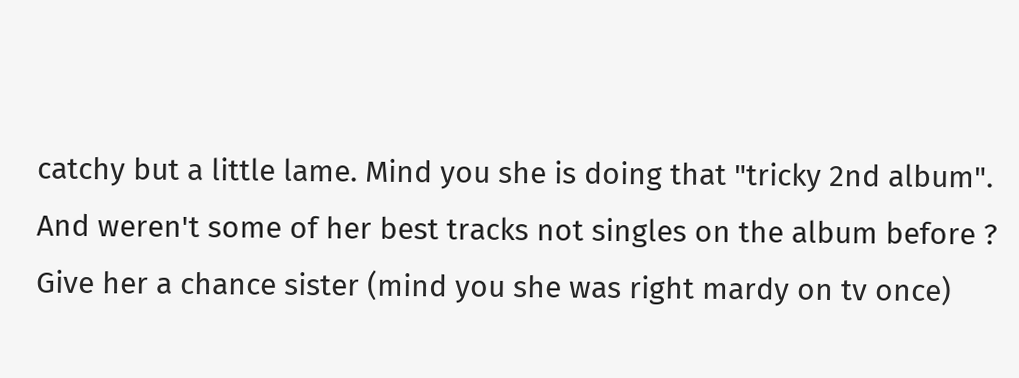catchy but a little lame. Mind you she is doing that "tricky 2nd album". And weren't some of her best tracks not singles on the album before ? Give her a chance sister (mind you she was right mardy on tv once)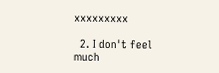xxxxxxxxx

  2. I don't feel much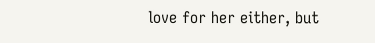love for her either, but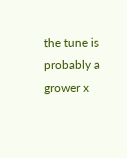the tune is probably a grower x